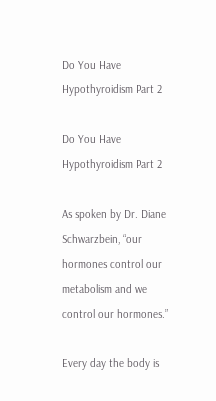Do You Have Hypothyroidism Part 2

Do You Have Hypothyroidism Part 2

As spoken by Dr. Diane Schwarzbein, “our hormones control our metabolism and we control our hormones.”

Every day the body is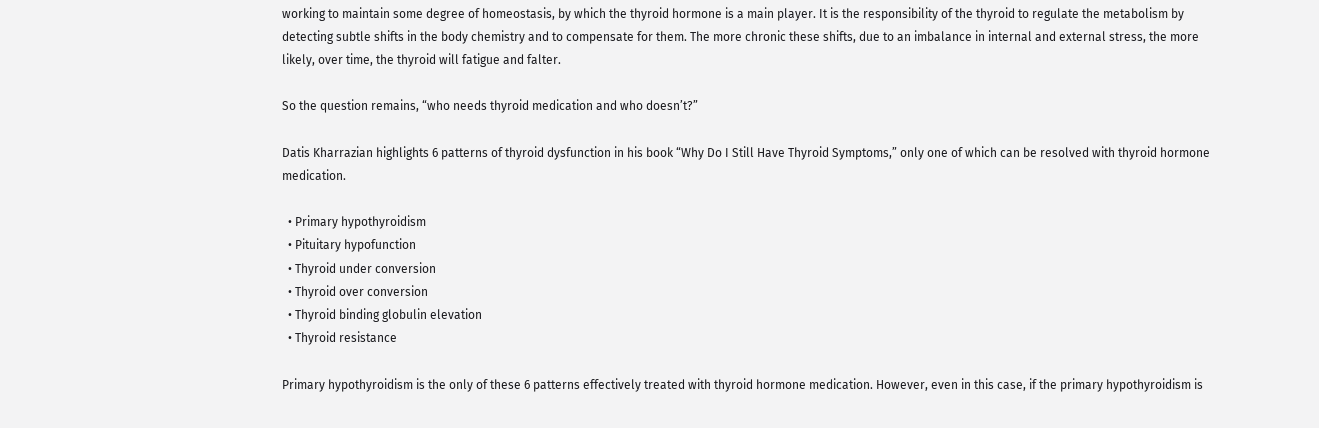working to maintain some degree of homeostasis, by which the thyroid hormone is a main player. It is the responsibility of the thyroid to regulate the metabolism by detecting subtle shifts in the body chemistry and to compensate for them. The more chronic these shifts, due to an imbalance in internal and external stress, the more likely, over time, the thyroid will fatigue and falter.

So the question remains, “who needs thyroid medication and who doesn’t?”

Datis Kharrazian highlights 6 patterns of thyroid dysfunction in his book “Why Do I Still Have Thyroid Symptoms,” only one of which can be resolved with thyroid hormone medication.

  • Primary hypothyroidism
  • Pituitary hypofunction
  • Thyroid under conversion
  • Thyroid over conversion
  • Thyroid binding globulin elevation
  • Thyroid resistance

Primary hypothyroidism is the only of these 6 patterns effectively treated with thyroid hormone medication. However, even in this case, if the primary hypothyroidism is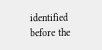identified before the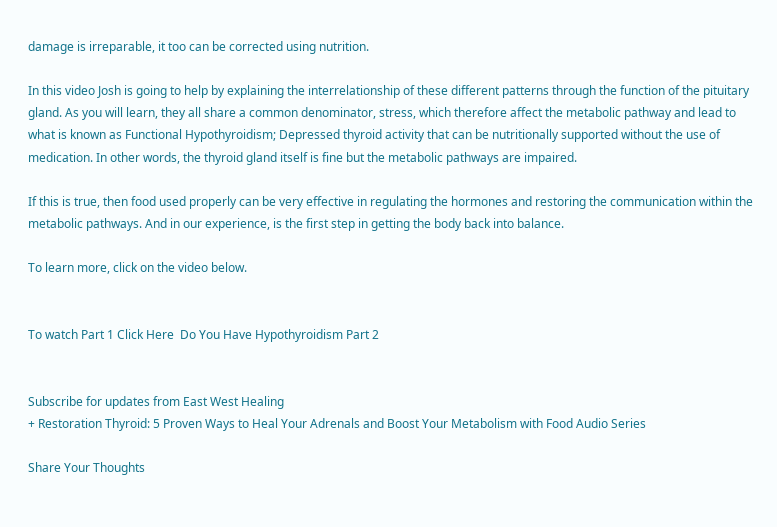damage is irreparable, it too can be corrected using nutrition.

In this video Josh is going to help by explaining the interrelationship of these different patterns through the function of the pituitary gland. As you will learn, they all share a common denominator, stress, which therefore affect the metabolic pathway and lead to what is known as Functional Hypothyroidism; Depressed thyroid activity that can be nutritionally supported without the use of medication. In other words, the thyroid gland itself is fine but the metabolic pathways are impaired.

If this is true, then food used properly can be very effective in regulating the hormones and restoring the communication within the metabolic pathways. And in our experience, is the first step in getting the body back into balance.

To learn more, click on the video below.


To watch Part 1 Click Here  Do You Have Hypothyroidism Part 2


Subscribe for updates from East West Healing
+ Restoration Thyroid: 5 Proven Ways to Heal Your Adrenals and Boost Your Metabolism with Food Audio Series

Share Your Thoughts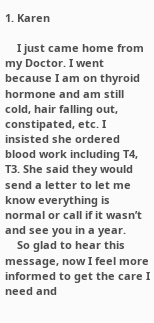1. Karen

    I just came home from my Doctor. I went because I am on thyroid hormone and am still cold, hair falling out, constipated, etc. I insisted she ordered blood work including T4, T3. She said they would send a letter to let me know everything is normal or call if it wasn’t and see you in a year.
    So glad to hear this message, now I feel more informed to get the care I need and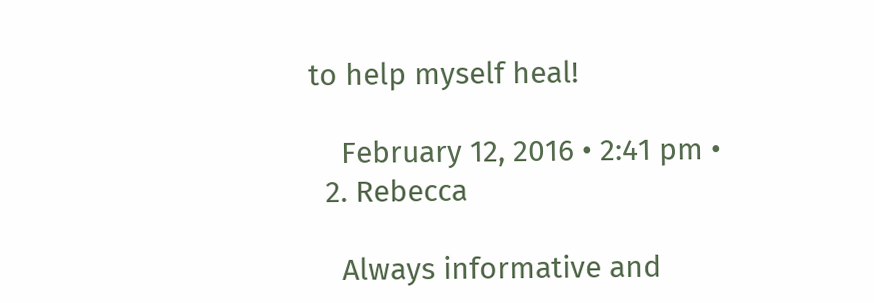to help myself heal!

    February 12, 2016 • 2:41 pm •
  2. Rebecca

    Always informative and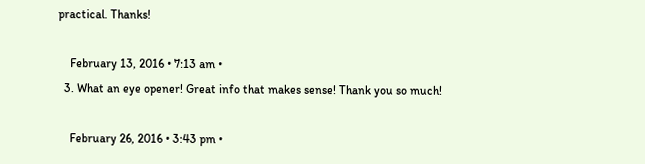practical. Thanks!

    February 13, 2016 • 7:13 am •
  3. What an eye opener! Great info that makes sense! Thank you so much!

    February 26, 2016 • 3:43 pm •